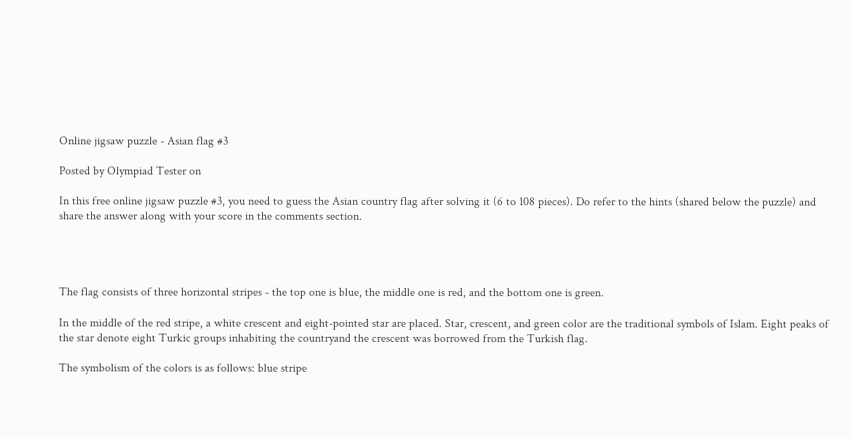Online jigsaw puzzle - Asian flag #3

Posted by Olympiad Tester on

In this free online jigsaw puzzle #3, you need to guess the Asian country flag after solving it (6 to 108 pieces). Do refer to the hints (shared below the puzzle) and share the answer along with your score in the comments section.




The flag consists of three horizontal stripes - the top one is blue, the middle one is red, and the bottom one is green.

In the middle of the red stripe, a white crescent and eight-pointed star are placed. Star, crescent, and green color are the traditional symbols of Islam. Eight peaks of the star denote eight Turkic groups inhabiting the countryand the crescent was borrowed from the Turkish flag.

The symbolism of the colors is as follows: blue stripe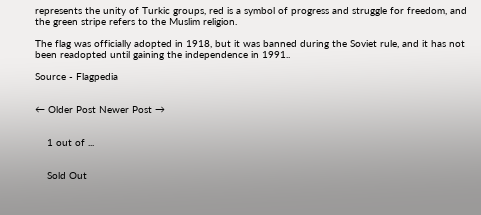represents the unity of Turkic groups, red is a symbol of progress and struggle for freedom, and the green stripe refers to the Muslim religion.

The flag was officially adopted in 1918, but it was banned during the Soviet rule, and it has not been readopted until gaining the independence in 1991..

Source - Flagpedia


← Older Post Newer Post →


    1 out of ...


    Sold Out